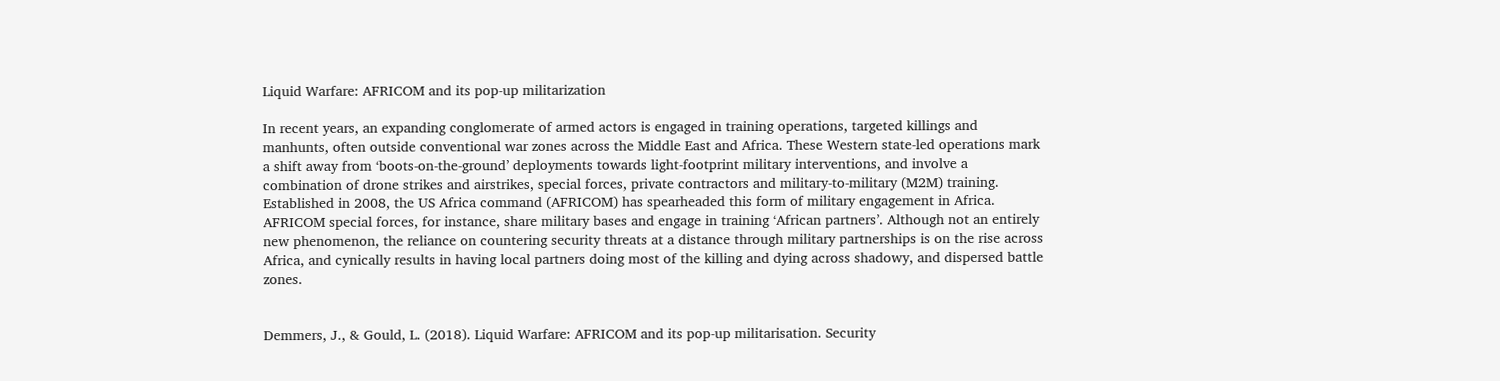Liquid Warfare: AFRICOM and its pop-up militarization

In recent years, an expanding conglomerate of armed actors is engaged in training operations, targeted killings and manhunts, often outside conventional war zones across the Middle East and Africa. These Western state-led operations mark a shift away from ‘boots-on-the-ground’ deployments towards light-footprint military interventions, and involve a combination of drone strikes and airstrikes, special forces, private contractors and military-to-military (M2M) training. Established in 2008, the US Africa command (AFRICOM) has spearheaded this form of military engagement in Africa. AFRICOM special forces, for instance, share military bases and engage in training ‘African partners’. Although not an entirely new phenomenon, the reliance on countering security threats at a distance through military partnerships is on the rise across Africa, and cynically results in having local partners doing most of the killing and dying across shadowy, and dispersed battle zones.


Demmers, J., & Gould, L. (2018). Liquid Warfare: AFRICOM and its pop-up militarisation. Security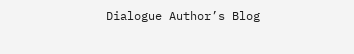Dialogue Author’s Blog